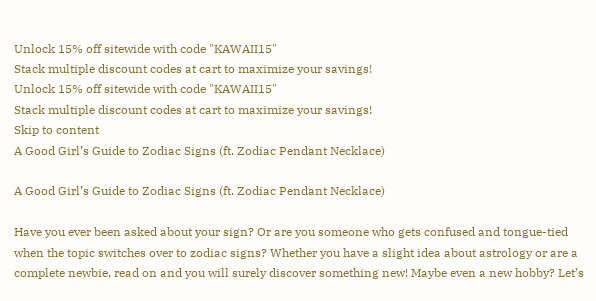Unlock 15% off sitewide with code "KAWAII15"
Stack multiple discount codes at cart to maximize your savings!
Unlock 15% off sitewide with code "KAWAII15"
Stack multiple discount codes at cart to maximize your savings!
Skip to content
A Good Girl’s Guide to Zodiac Signs (ft. Zodiac Pendant Necklace)

A Good Girl’s Guide to Zodiac Signs (ft. Zodiac Pendant Necklace)

Have you ever been asked about your sign? Or are you someone who gets confused and tongue-tied when the topic switches over to zodiac signs? Whether you have a slight idea about astrology or are a complete newbie, read on and you will surely discover something new! Maybe even a new hobby? Let’s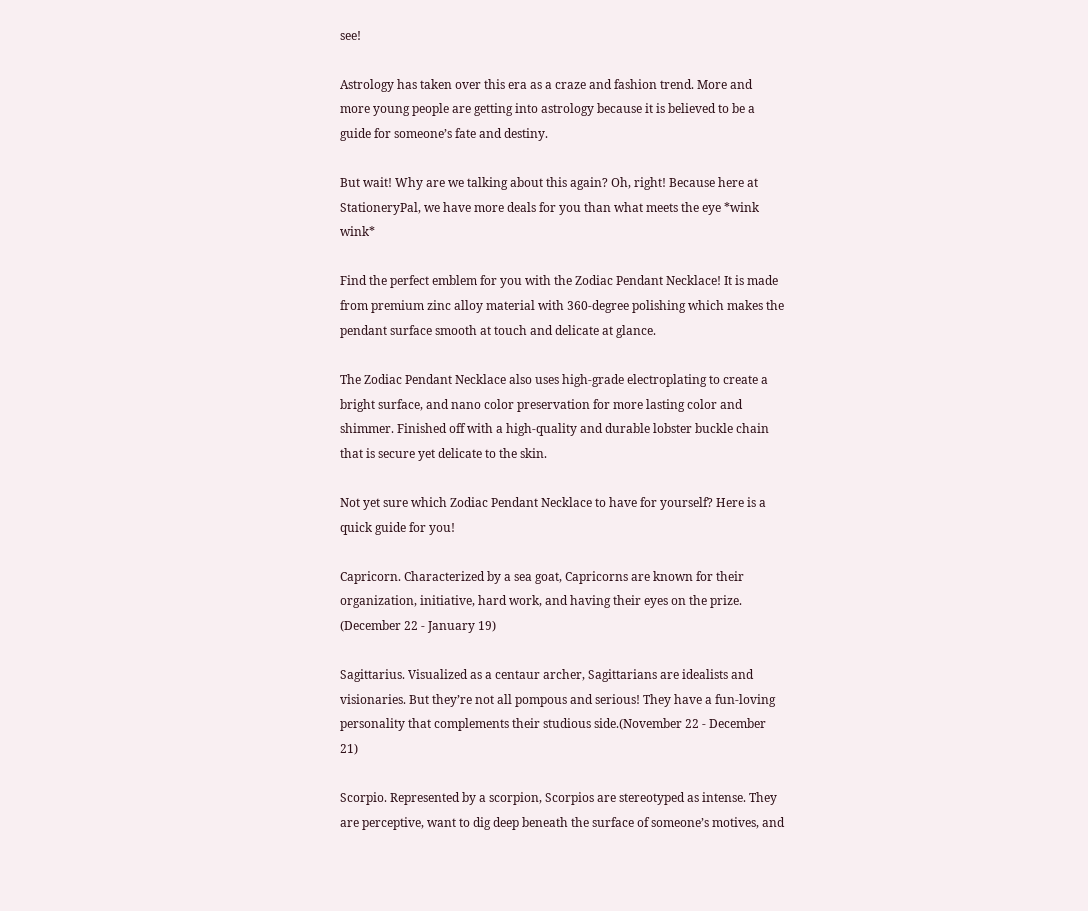see!

Astrology has taken over this era as a craze and fashion trend. More and more young people are getting into astrology because it is believed to be a guide for someone’s fate and destiny.

But wait! Why are we talking about this again? Oh, right! Because here at StationeryPal, we have more deals for you than what meets the eye *wink wink*

Find the perfect emblem for you with the Zodiac Pendant Necklace! It is made from premium zinc alloy material with 360-degree polishing which makes the pendant surface smooth at touch and delicate at glance.

The Zodiac Pendant Necklace also uses high-grade electroplating to create a bright surface, and nano color preservation for more lasting color and shimmer. Finished off with a high-quality and durable lobster buckle chain that is secure yet delicate to the skin.

Not yet sure which Zodiac Pendant Necklace to have for yourself? Here is a quick guide for you!

Capricorn. Characterized by a sea goat, Capricorns are known for their organization, initiative, hard work, and having their eyes on the prize. (December 22 - January 19)

Sagittarius. Visualized as a centaur archer, Sagittarians are idealists and visionaries. But they’re not all pompous and serious! They have a fun-loving personality that complements their studious side.(November 22 - December 21)

Scorpio. Represented by a scorpion, Scorpios are stereotyped as intense. They are perceptive, want to dig deep beneath the surface of someone’s motives, and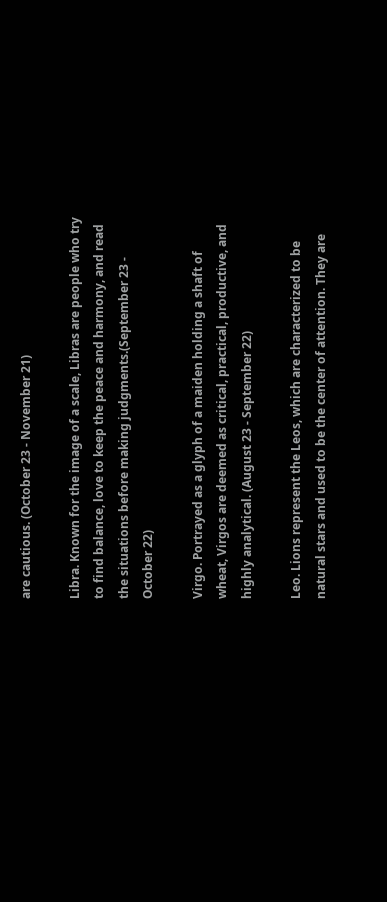are cautious. (October 23 - November 21)

Libra. Known for the image of a scale, Libras are people who try to find balance, love to keep the peace and harmony, and read the situations before making judgments.(September 23 - October 22)

Virgo. Portrayed as a glyph of a maiden holding a shaft of wheat, Virgos are deemed as critical, practical, productive, and highly analytical. (August 23 - September 22)

Leo. Lions represent the Leos, which are characterized to be natural stars and used to be the center of attention. They are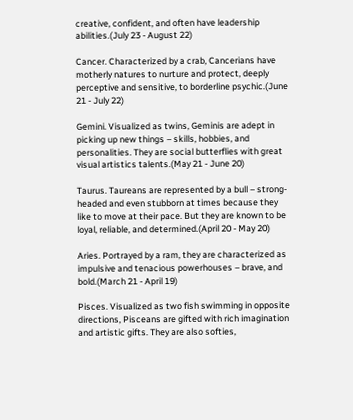creative, confident, and often have leadership abilities.(July 23 - August 22)

Cancer. Characterized by a crab, Cancerians have motherly natures to nurture and protect, deeply perceptive and sensitive, to borderline psychic.(June 21 - July 22)

Gemini. Visualized as twins, Geminis are adept in picking up new things – skills, hobbies, and personalities. They are social butterflies with great visual artistics talents.(May 21 - June 20)

Taurus. Taureans are represented by a bull – strong-headed and even stubborn at times because they like to move at their pace. But they are known to be loyal, reliable, and determined.(April 20 - May 20)

Aries. Portrayed by a ram, they are characterized as impulsive and tenacious powerhouses – brave, and bold.(March 21 - April 19)

Pisces. Visualized as two fish swimming in opposite directions, Pisceans are gifted with rich imagination and artistic gifts. They are also softies,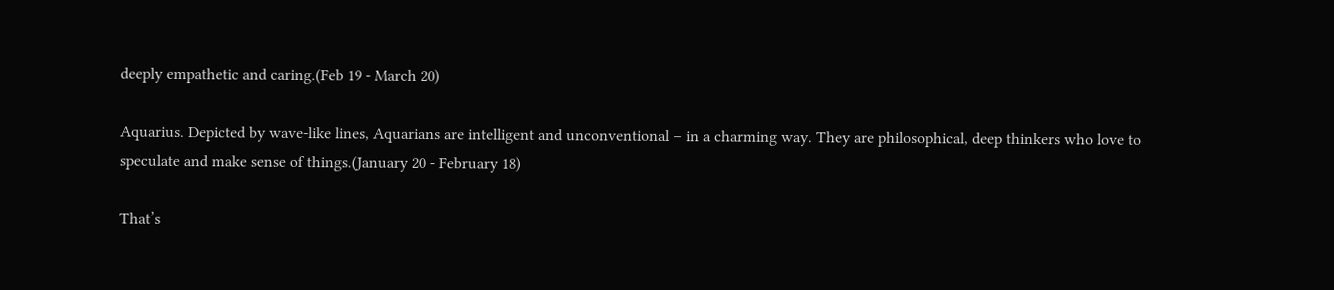deeply empathetic and caring.(Feb 19 - March 20)

Aquarius. Depicted by wave-like lines, Aquarians are intelligent and unconventional – in a charming way. They are philosophical, deep thinkers who love to speculate and make sense of things.(January 20 - February 18)

That’s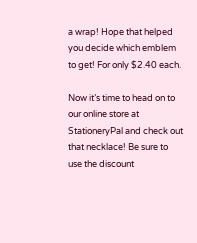a wrap! Hope that helped you decide which emblem to get! For only $2.40 each.

Now it’s time to head on to our online store at StationeryPal and check out that necklace! Be sure to use the discount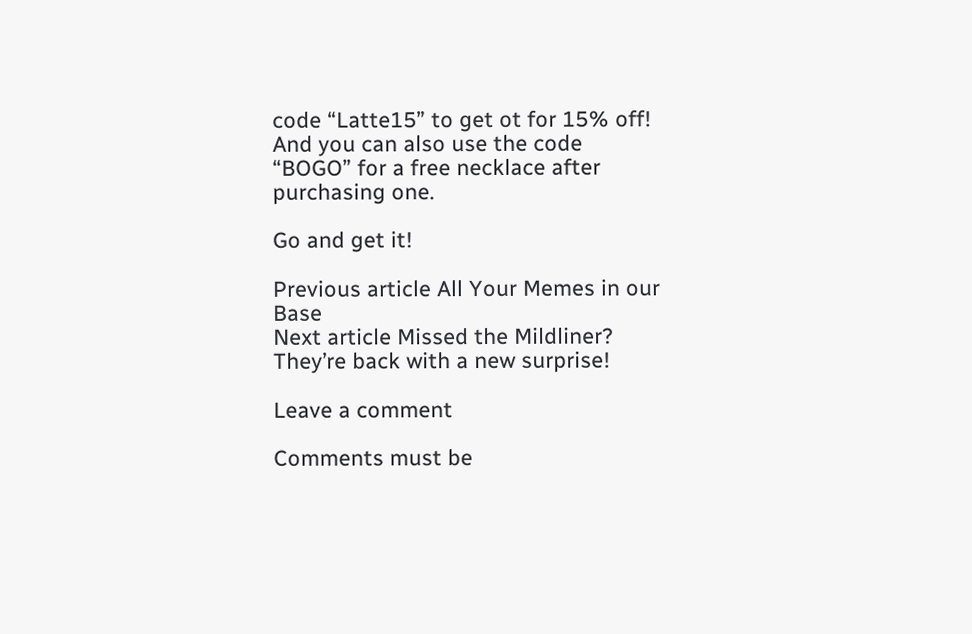code “Latte15” to get ot for 15% off! And you can also use the code “BOGO” for a free necklace after purchasing one.

Go and get it!

Previous article All Your Memes in our Base
Next article Missed the Mildliner? They’re back with a new surprise!

Leave a comment

Comments must be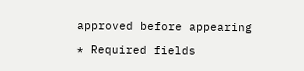approved before appearing

* Required fields